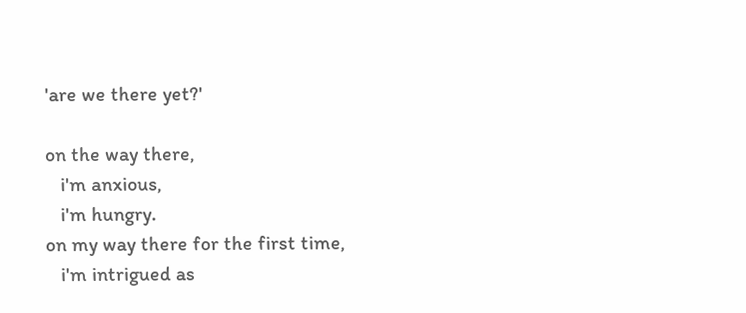'are we there yet?'

on the way there,
   i'm anxious,
   i'm hungry.
on my way there for the first time,
   i'm intrigued as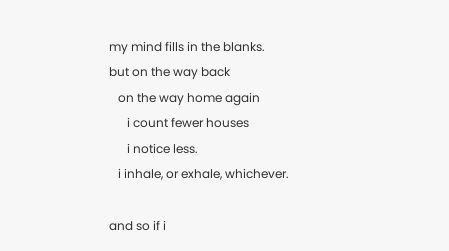my mind fills in the blanks.
but on the way back
   on the way home again
      i count fewer houses
      i notice less.
   i inhale, or exhale, whichever.

and so if i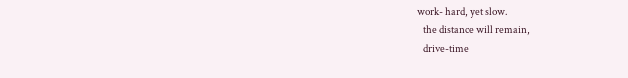work- hard, yet slow.
   the distance will remain,
   drive-time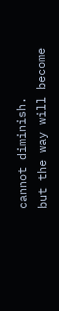cannot diminish.
but the way will become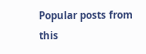Popular posts from this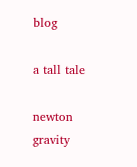blog

a tall tale

newton gravity